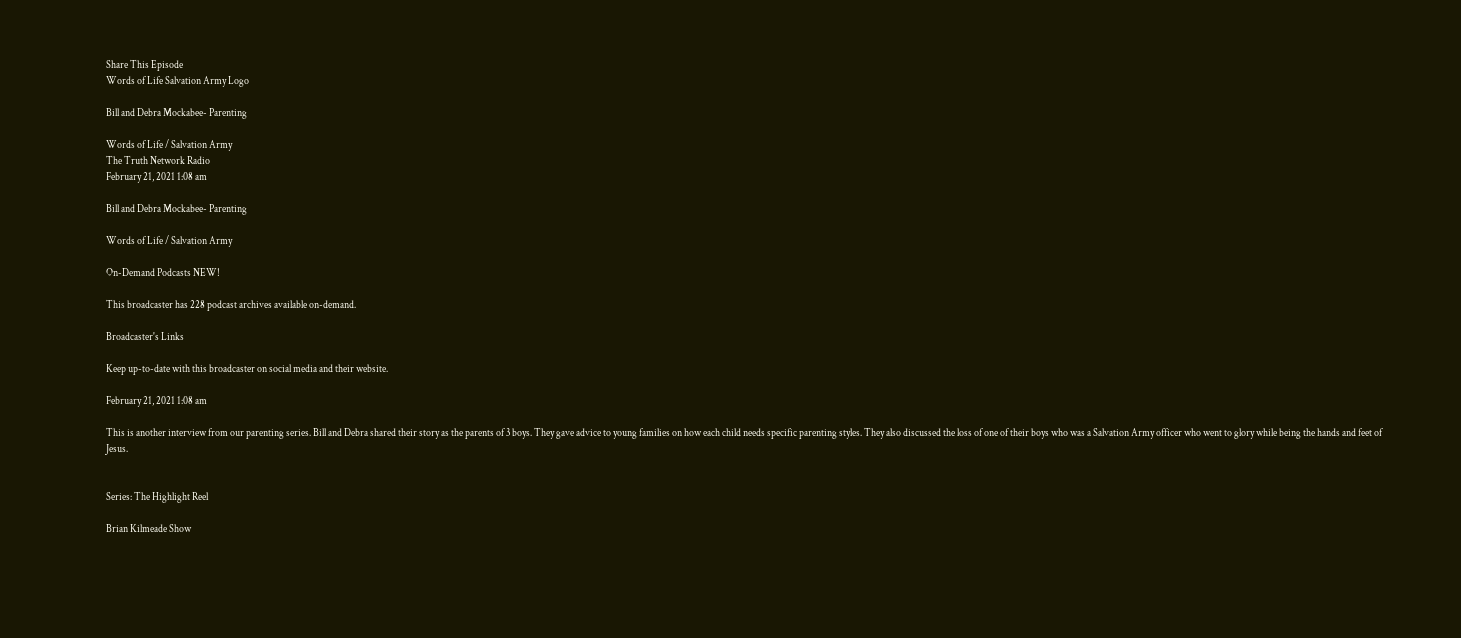Share This Episode
Words of Life Salvation Army Logo

Bill and Debra Mockabee- Parenting

Words of Life / Salvation Army
The Truth Network Radio
February 21, 2021 1:08 am

Bill and Debra Mockabee- Parenting

Words of Life / Salvation Army

On-Demand Podcasts NEW!

This broadcaster has 228 podcast archives available on-demand.

Broadcaster's Links

Keep up-to-date with this broadcaster on social media and their website.

February 21, 2021 1:08 am

This is another interview from our parenting series. Bill and Debra shared their story as the parents of 3 boys. They gave advice to young families on how each child needs specific parenting styles. They also discussed the loss of one of their boys who was a Salvation Army officer who went to glory while being the hands and feet of Jesus.


Series: The Highlight Reel

Brian Kilmeade Show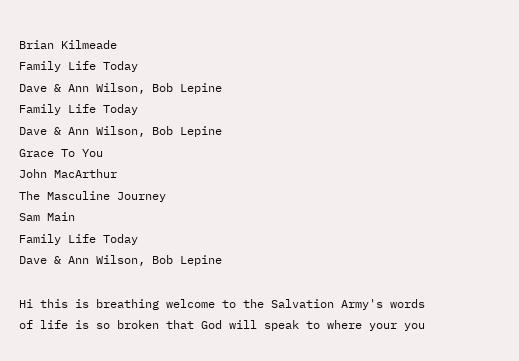Brian Kilmeade
Family Life Today
Dave & Ann Wilson, Bob Lepine
Family Life Today
Dave & Ann Wilson, Bob Lepine
Grace To You
John MacArthur
The Masculine Journey
Sam Main
Family Life Today
Dave & Ann Wilson, Bob Lepine

Hi this is breathing welcome to the Salvation Army's words of life is so broken that God will speak to where your you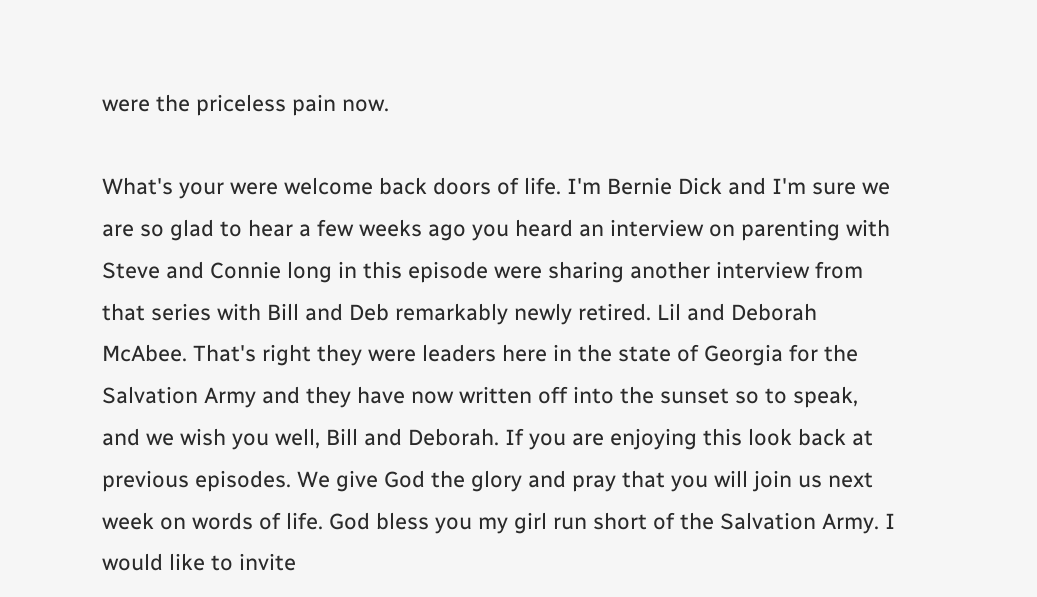were the priceless pain now.

What's your were welcome back doors of life. I'm Bernie Dick and I'm sure we are so glad to hear a few weeks ago you heard an interview on parenting with Steve and Connie long in this episode were sharing another interview from that series with Bill and Deb remarkably newly retired. Lil and Deborah McAbee. That's right they were leaders here in the state of Georgia for the Salvation Army and they have now written off into the sunset so to speak, and we wish you well, Bill and Deborah. If you are enjoying this look back at previous episodes. We give God the glory and pray that you will join us next week on words of life. God bless you my girl run short of the Salvation Army. I would like to invite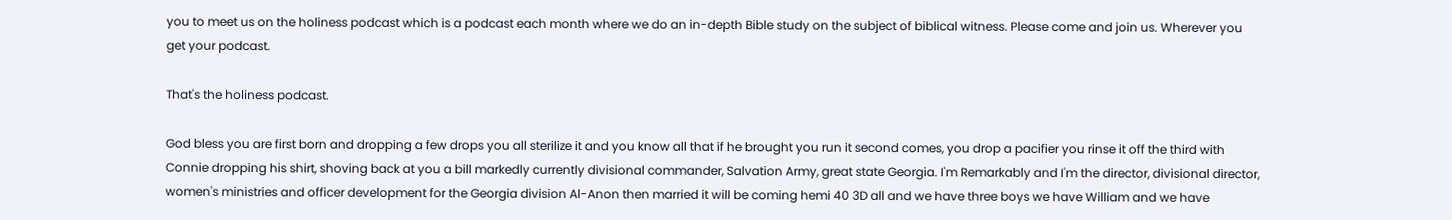you to meet us on the holiness podcast which is a podcast each month where we do an in-depth Bible study on the subject of biblical witness. Please come and join us. Wherever you get your podcast.

That's the holiness podcast.

God bless you are first born and dropping a few drops you all sterilize it and you know all that if he brought you run it second comes, you drop a pacifier you rinse it off the third with Connie dropping his shirt, shoving back at you a bill markedly currently divisional commander, Salvation Army, great state Georgia. I'm Remarkably and I'm the director, divisional director, women's ministries and officer development for the Georgia division Al-Anon then married it will be coming hemi 40 3D all and we have three boys we have William and we have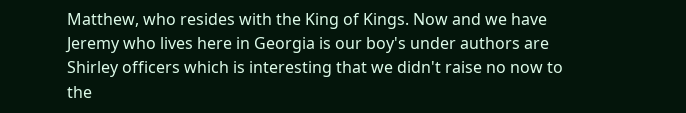Matthew, who resides with the King of Kings. Now and we have Jeremy who lives here in Georgia is our boy's under authors are Shirley officers which is interesting that we didn't raise no now to the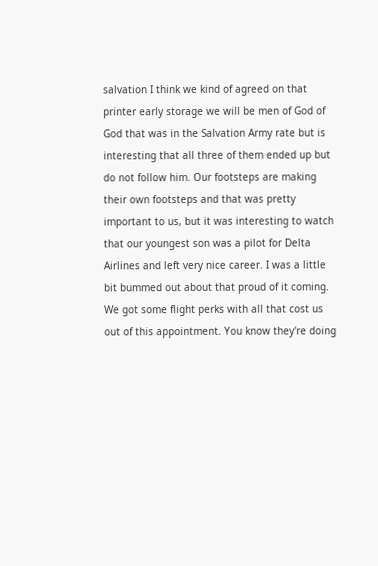salvation I think we kind of agreed on that printer early storage we will be men of God of God that was in the Salvation Army rate but is interesting that all three of them ended up but do not follow him. Our footsteps are making their own footsteps and that was pretty important to us, but it was interesting to watch that our youngest son was a pilot for Delta Airlines and left very nice career. I was a little bit bummed out about that proud of it coming. We got some flight perks with all that cost us out of this appointment. You know they're doing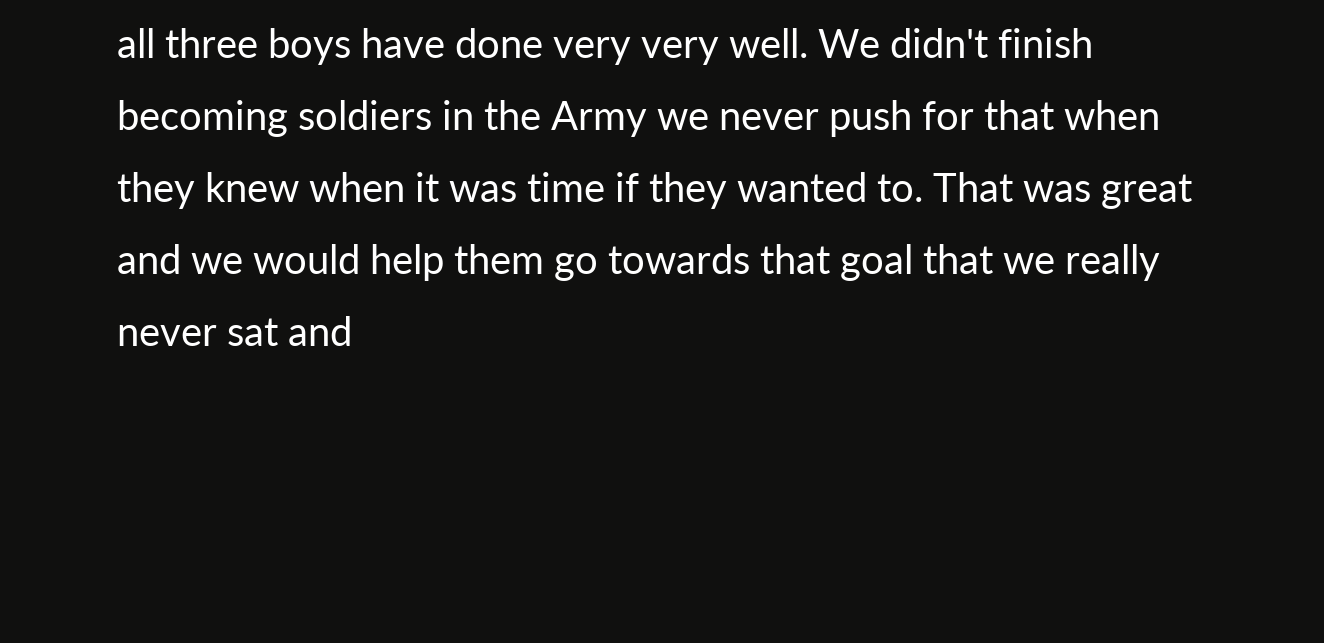all three boys have done very very well. We didn't finish becoming soldiers in the Army we never push for that when they knew when it was time if they wanted to. That was great and we would help them go towards that goal that we really never sat and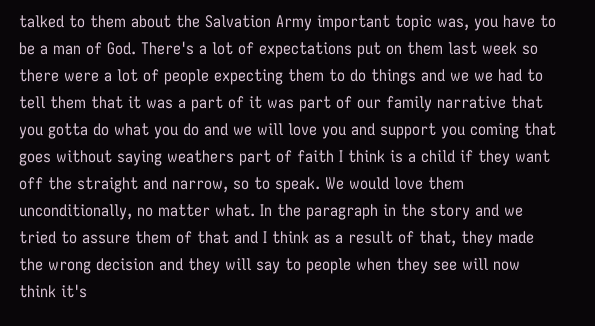talked to them about the Salvation Army important topic was, you have to be a man of God. There's a lot of expectations put on them last week so there were a lot of people expecting them to do things and we we had to tell them that it was a part of it was part of our family narrative that you gotta do what you do and we will love you and support you coming that goes without saying weathers part of faith I think is a child if they want off the straight and narrow, so to speak. We would love them unconditionally, no matter what. In the paragraph in the story and we tried to assure them of that and I think as a result of that, they made the wrong decision and they will say to people when they see will now think it's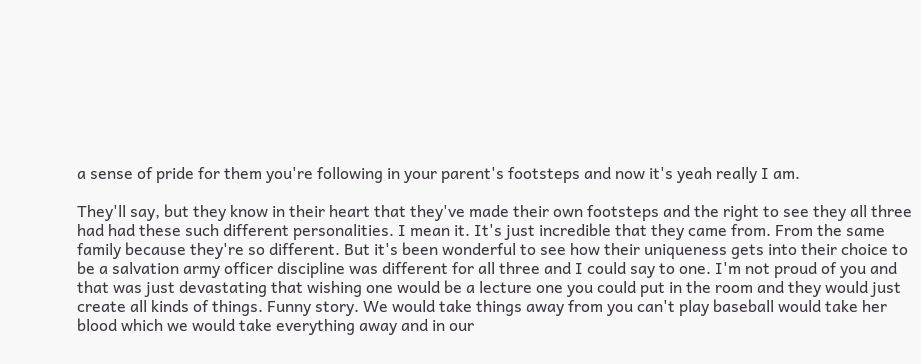a sense of pride for them you're following in your parent's footsteps and now it's yeah really I am.

They'll say, but they know in their heart that they've made their own footsteps and the right to see they all three had had these such different personalities. I mean it. It's just incredible that they came from. From the same family because they're so different. But it's been wonderful to see how their uniqueness gets into their choice to be a salvation army officer discipline was different for all three and I could say to one. I'm not proud of you and that was just devastating that wishing one would be a lecture one you could put in the room and they would just create all kinds of things. Funny story. We would take things away from you can't play baseball would take her blood which we would take everything away and in our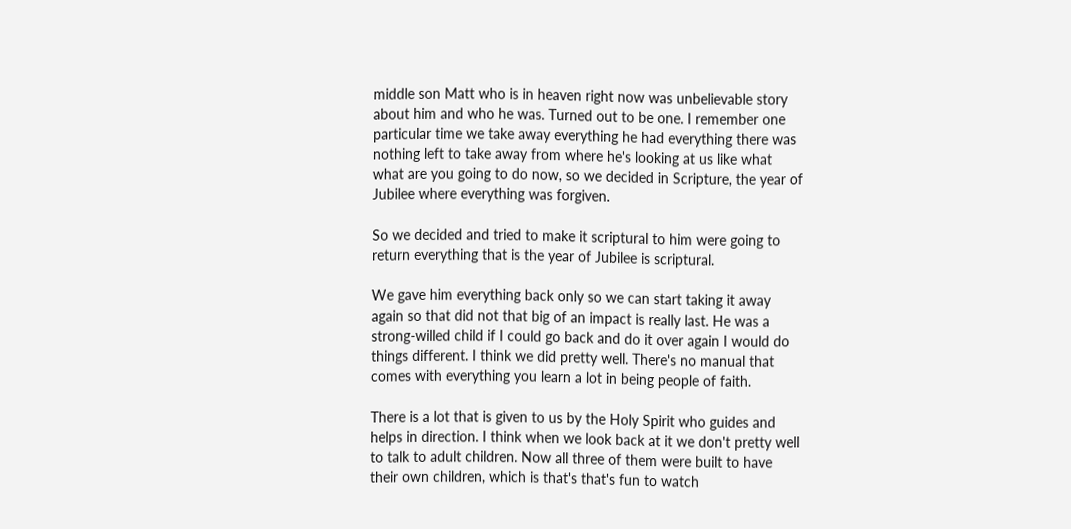middle son Matt who is in heaven right now was unbelievable story about him and who he was. Turned out to be one. I remember one particular time we take away everything he had everything there was nothing left to take away from where he's looking at us like what what are you going to do now, so we decided in Scripture, the year of Jubilee where everything was forgiven.

So we decided and tried to make it scriptural to him were going to return everything that is the year of Jubilee is scriptural.

We gave him everything back only so we can start taking it away again so that did not that big of an impact is really last. He was a strong-willed child if I could go back and do it over again I would do things different. I think we did pretty well. There's no manual that comes with everything you learn a lot in being people of faith.

There is a lot that is given to us by the Holy Spirit who guides and helps in direction. I think when we look back at it we don't pretty well to talk to adult children. Now all three of them were built to have their own children, which is that's that's fun to watch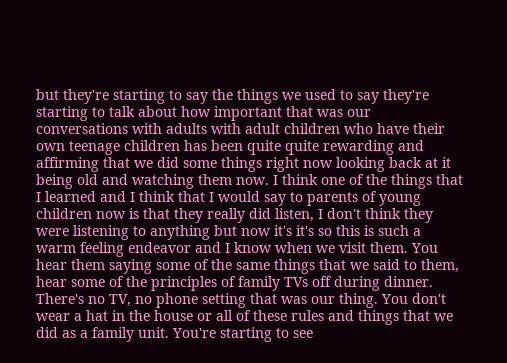but they're starting to say the things we used to say they're starting to talk about how important that was our conversations with adults with adult children who have their own teenage children has been quite quite rewarding and affirming that we did some things right now looking back at it being old and watching them now. I think one of the things that I learned and I think that I would say to parents of young children now is that they really did listen, I don't think they were listening to anything but now it's it's so this is such a warm feeling endeavor and I know when we visit them. You hear them saying some of the same things that we said to them, hear some of the principles of family TVs off during dinner. There's no TV, no phone setting that was our thing. You don't wear a hat in the house or all of these rules and things that we did as a family unit. You're starting to see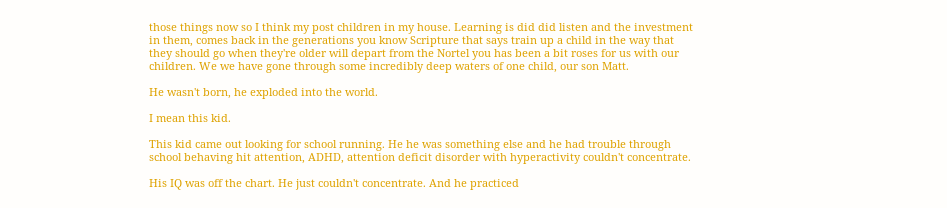those things now so I think my post children in my house. Learning is did did listen and the investment in them, comes back in the generations you know Scripture that says train up a child in the way that they should go when they're older will depart from the Nortel you has been a bit roses for us with our children. We we have gone through some incredibly deep waters of one child, our son Matt.

He wasn't born, he exploded into the world.

I mean this kid.

This kid came out looking for school running. He he was something else and he had trouble through school behaving hit attention, ADHD, attention deficit disorder with hyperactivity couldn't concentrate.

His IQ was off the chart. He just couldn't concentrate. And he practiced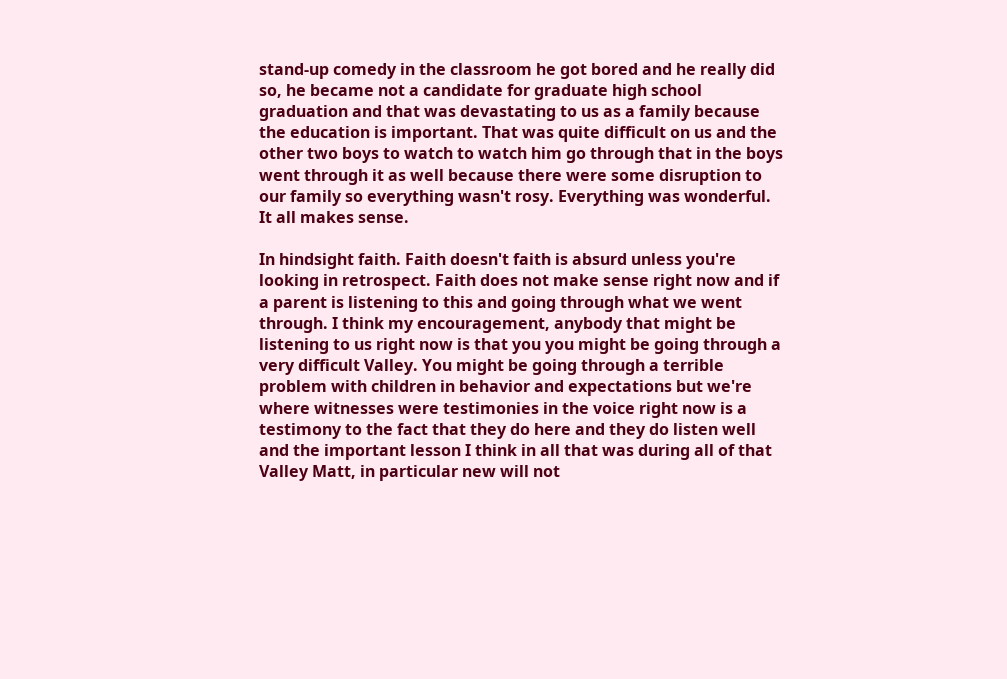stand-up comedy in the classroom he got bored and he really did so, he became not a candidate for graduate high school graduation and that was devastating to us as a family because the education is important. That was quite difficult on us and the other two boys to watch to watch him go through that in the boys went through it as well because there were some disruption to our family so everything wasn't rosy. Everything was wonderful. It all makes sense.

In hindsight faith. Faith doesn't faith is absurd unless you're looking in retrospect. Faith does not make sense right now and if a parent is listening to this and going through what we went through. I think my encouragement, anybody that might be listening to us right now is that you you might be going through a very difficult Valley. You might be going through a terrible problem with children in behavior and expectations but we're where witnesses were testimonies in the voice right now is a testimony to the fact that they do here and they do listen well and the important lesson I think in all that was during all of that Valley Matt, in particular new will not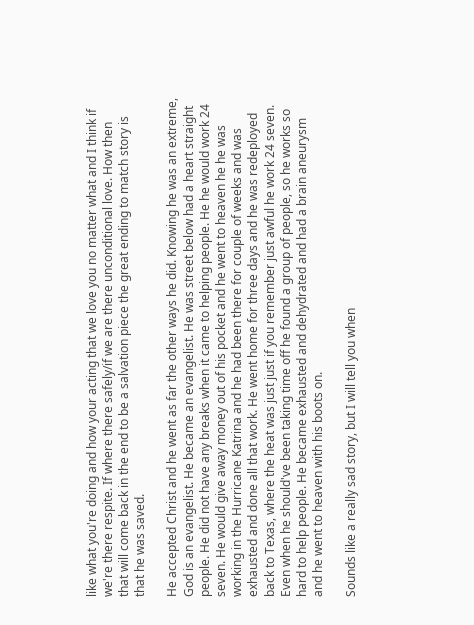like what you're doing and how your acting that we love you no matter what and I think if we're there respite. If where there safely/if we are there unconditional love. How then that will come back in the end to be a salvation piece the great ending to match story is that he was saved.

He accepted Christ and he went as far the other ways he did. Knowing he was an extreme, God is an evangelist. He became an evangelist. He was street below had a heart straight people. He did not have any breaks when it came to helping people. He he would work 24 seven. He would give away money out of his pocket and he went to heaven he he was working in the Hurricane Katrina and he had been there for couple of weeks and was exhausted and done all that work. He went home for three days and he was redeployed back to Texas, where the heat was just just if you remember just awful he work 24 seven. Even when he should've been taking time off he found a group of people, so he works so hard to help people. He became exhausted and dehydrated and had a brain aneurysm and he went to heaven with his boots on.

Sounds like a really sad story, but I will tell you when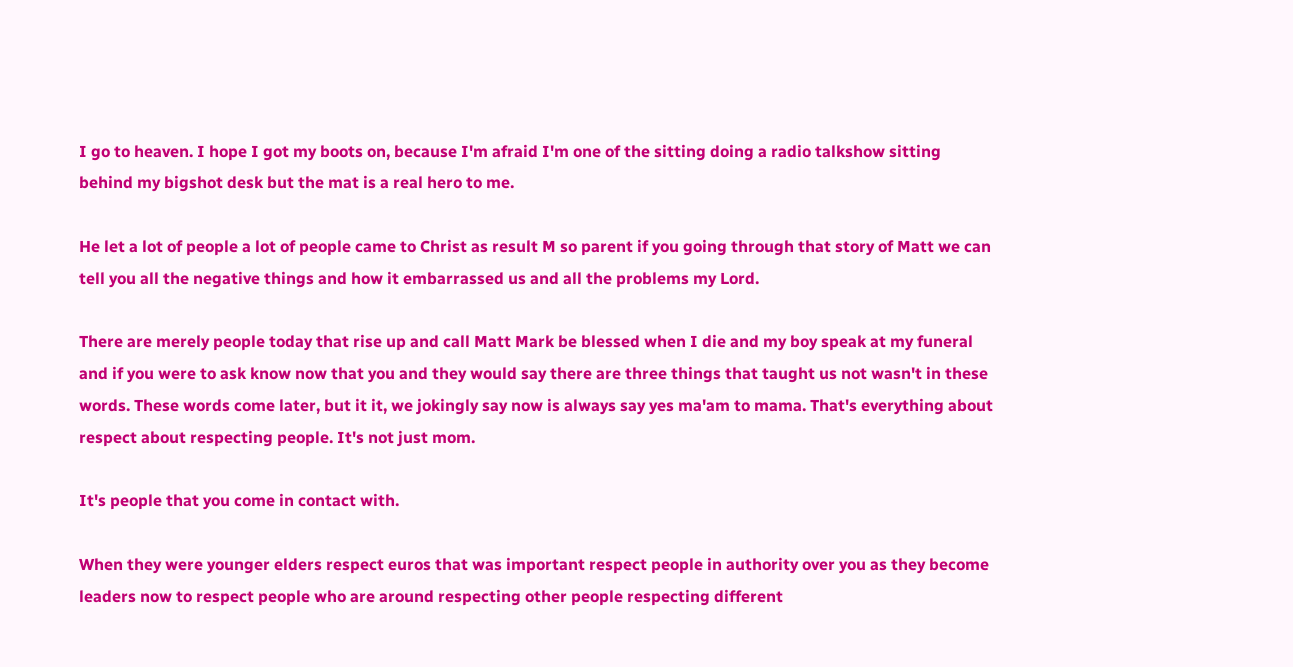I go to heaven. I hope I got my boots on, because I'm afraid I'm one of the sitting doing a radio talkshow sitting behind my bigshot desk but the mat is a real hero to me.

He let a lot of people a lot of people came to Christ as result M so parent if you going through that story of Matt we can tell you all the negative things and how it embarrassed us and all the problems my Lord.

There are merely people today that rise up and call Matt Mark be blessed when I die and my boy speak at my funeral and if you were to ask know now that you and they would say there are three things that taught us not wasn't in these words. These words come later, but it it, we jokingly say now is always say yes ma'am to mama. That's everything about respect about respecting people. It's not just mom.

It's people that you come in contact with.

When they were younger elders respect euros that was important respect people in authority over you as they become leaders now to respect people who are around respecting other people respecting different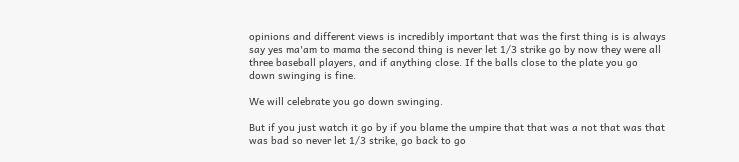opinions and different views is incredibly important that was the first thing is is always say yes ma'am to mama the second thing is never let 1/3 strike go by now they were all three baseball players, and if anything close. If the balls close to the plate you go down swinging is fine.

We will celebrate you go down swinging.

But if you just watch it go by if you blame the umpire that that was a not that was that was bad so never let 1/3 strike, go back to go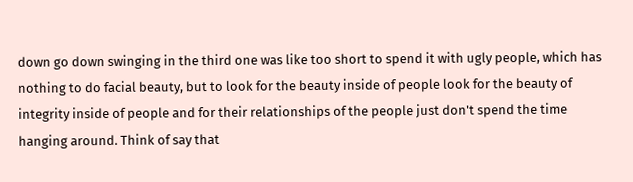down go down swinging in the third one was like too short to spend it with ugly people, which has nothing to do facial beauty, but to look for the beauty inside of people look for the beauty of integrity inside of people and for their relationships of the people just don't spend the time hanging around. Think of say that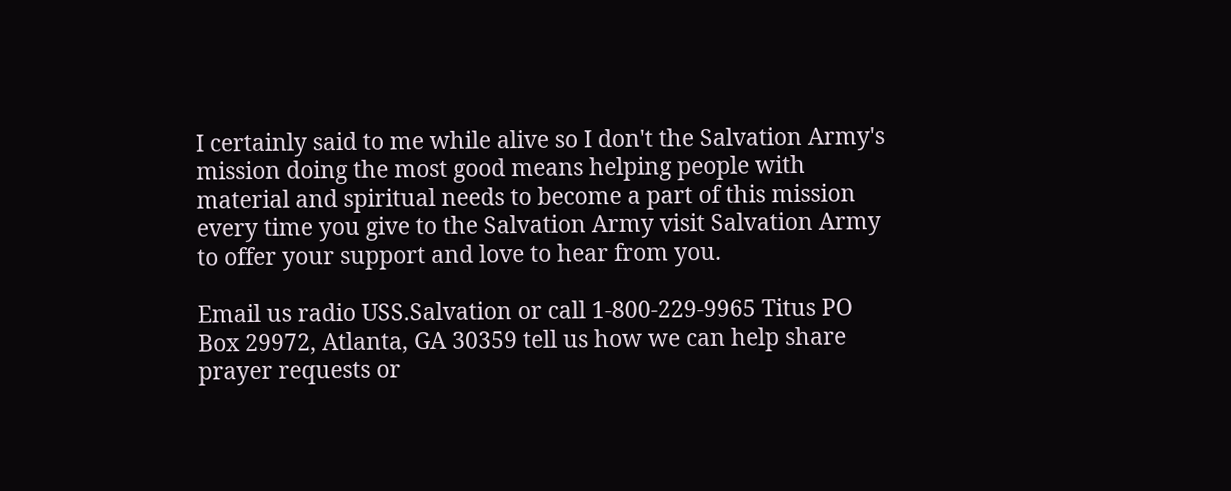I certainly said to me while alive so I don't the Salvation Army's mission doing the most good means helping people with material and spiritual needs to become a part of this mission every time you give to the Salvation Army visit Salvation Army to offer your support and love to hear from you.

Email us radio USS.Salvation or call 1-800-229-9965 Titus PO Box 29972, Atlanta, GA 30359 tell us how we can help share prayer requests or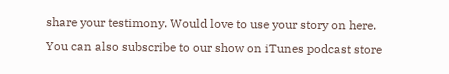share your testimony. Would love to use your story on here. You can also subscribe to our show on iTunes podcast store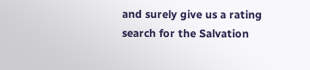and surely give us a rating search for the Salvation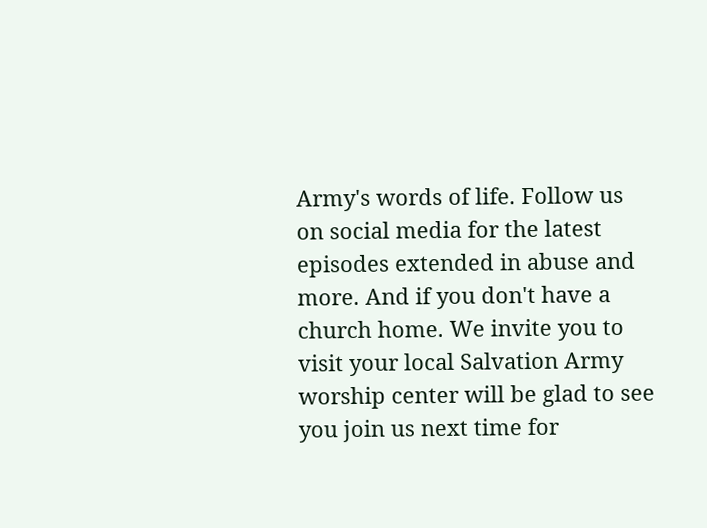Army's words of life. Follow us on social media for the latest episodes extended in abuse and more. And if you don't have a church home. We invite you to visit your local Salvation Army worship center will be glad to see you join us next time for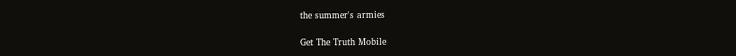the summer's armies

Get The Truth Mobile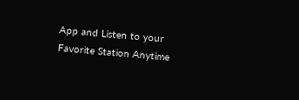App and Listen to your Favorite Station Anytime